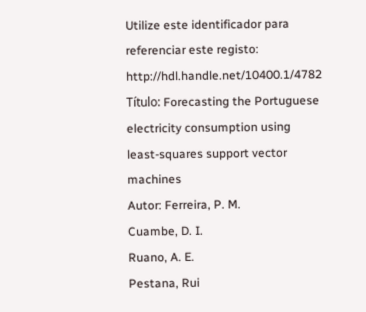Utilize este identificador para referenciar este registo: http://hdl.handle.net/10400.1/4782
Título: Forecasting the Portuguese electricity consumption using least-squares support vector machines
Autor: Ferreira, P. M.
Cuambe, D. I.
Ruano, A. E.
Pestana, Rui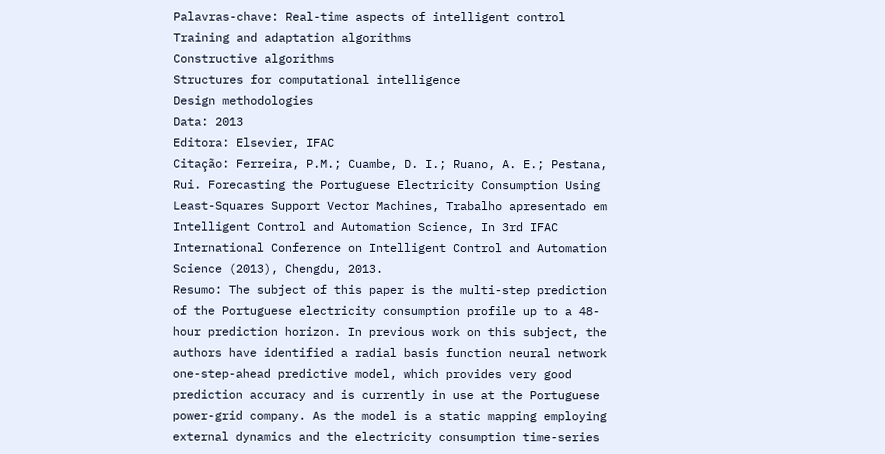Palavras-chave: Real-time aspects of intelligent control
Training and adaptation algorithms
Constructive algorithms
Structures for computational intelligence
Design methodologies
Data: 2013
Editora: Elsevier, IFAC
Citação: Ferreira, P.M.; Cuambe, D. I.; Ruano, A. E.; Pestana, Rui. Forecasting the Portuguese Electricity Consumption Using Least-Squares Support Vector Machines, Trabalho apresentado em Intelligent Control and Automation Science, In 3rd IFAC International Conference on Intelligent Control and Automation Science (2013), Chengdu, 2013.
Resumo: The subject of this paper is the multi-step prediction of the Portuguese electricity consumption profile up to a 48-hour prediction horizon. In previous work on this subject, the authors have identified a radial basis function neural network one-step-ahead predictive model, which provides very good prediction accuracy and is currently in use at the Portuguese power-grid company. As the model is a static mapping employing external dynamics and the electricity consumption time-series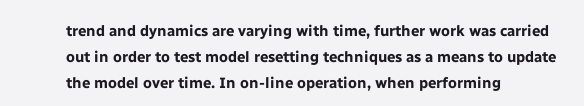trend and dynamics are varying with time, further work was carried out in order to test model resetting techniques as a means to update the model over time. In on-line operation, when performing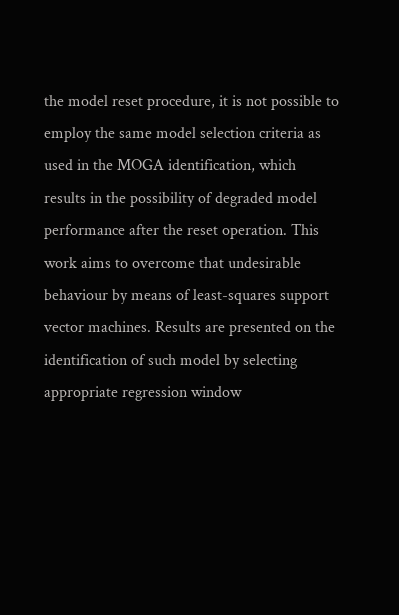the model reset procedure, it is not possible to employ the same model selection criteria as used in the MOGA identification, which results in the possibility of degraded model performance after the reset operation. This work aims to overcome that undesirable behaviour by means of least-squares support vector machines. Results are presented on the identification of such model by selecting appropriate regression window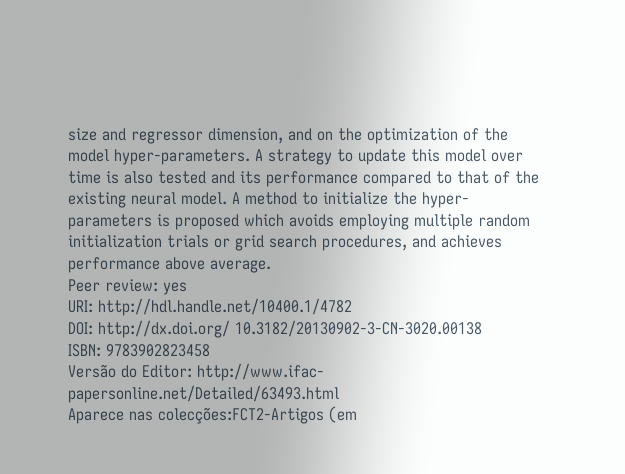size and regressor dimension, and on the optimization of the model hyper-parameters. A strategy to update this model over time is also tested and its performance compared to that of the existing neural model. A method to initialize the hyper-parameters is proposed which avoids employing multiple random initialization trials or grid search procedures, and achieves performance above average.
Peer review: yes
URI: http://hdl.handle.net/10400.1/4782
DOI: http://dx.doi.org/ 10.3182/20130902-3-CN-3020.00138
ISBN: 9783902823458
Versão do Editor: http://www.ifac-papersonline.net/Detailed/63493.html
Aparece nas colecções:FCT2-Artigos (em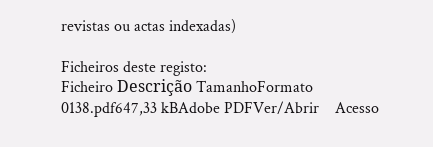revistas ou actas indexadas)

Ficheiros deste registo:
Ficheiro Descrição TamanhoFormato
0138.pdf647,33 kBAdobe PDFVer/Abrir    Acesso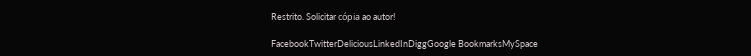Restrito. Solicitar cópia ao autor!

FacebookTwitterDeliciousLinkedInDiggGoogle BookmarksMySpace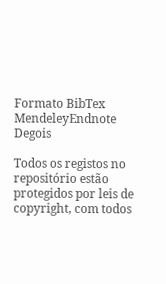Formato BibTex MendeleyEndnote Degois

Todos os registos no repositório estão protegidos por leis de copyright, com todos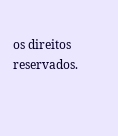os direitos reservados.